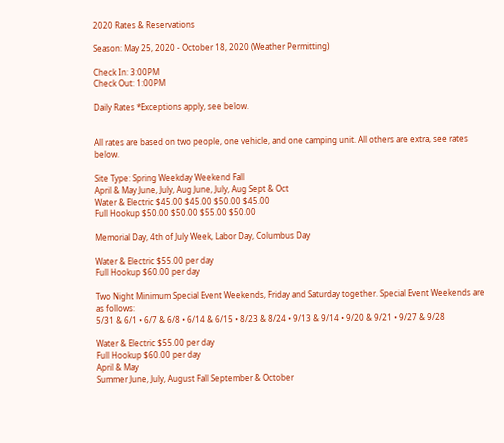2020 Rates & Reservations

Season: May 25, 2020 - October 18, 2020 (Weather Permitting)

Check In: 3:00PM
Check Out: 1:00PM

Daily Rates *Exceptions apply, see below.


All rates are based on two people, one vehicle, and one camping unit. All others are extra, see rates below.

Site Type: Spring Weekday Weekend Fall
April & May June, July, Aug June, July, Aug Sept & Oct
Water & Electric $45.00 $45.00 $50.00 $45.00
Full Hookup $50.00 $50.00 $55.00 $50.00

Memorial Day, 4th of July Week, Labor Day, Columbus Day

Water & Electric $55.00 per day
Full Hookup $60.00 per day

Two Night Minimum Special Event Weekends, Friday and Saturday together. Special Event Weekends are as follows:
5/31 & 6/1 • 6/7 & 6/8 • 6/14 & 6/15 • 8/23 & 8/24 • 9/13 & 9/14 • 9/20 & 9/21 • 9/27 & 9/28

Water & Electric $55.00 per day
Full Hookup $60.00 per day
April & May
Summer June, July, August Fall September & October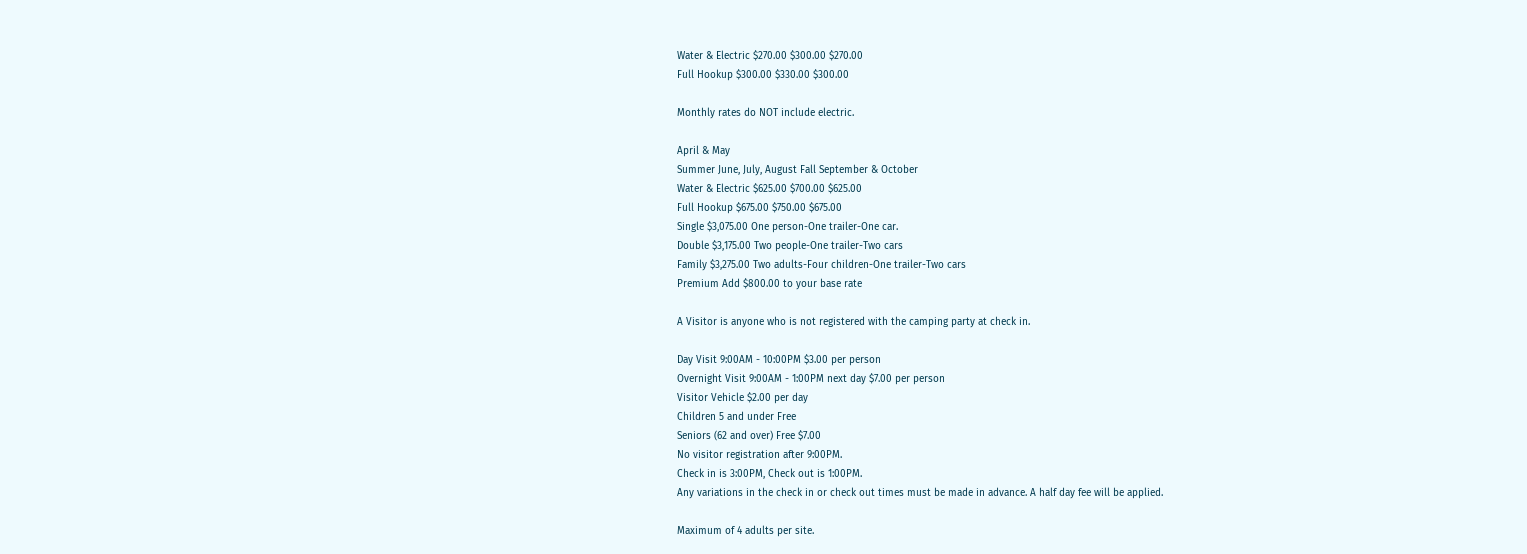Water & Electric $270.00 $300.00 $270.00
Full Hookup $300.00 $330.00 $300.00

Monthly rates do NOT include electric.

April & May
Summer June, July, August Fall September & October
Water & Electric $625.00 $700.00 $625.00
Full Hookup $675.00 $750.00 $675.00
Single $3,075.00 One person-One trailer-One car.
Double $3,175.00 Two people-One trailer-Two cars
Family $3,275.00 Two adults-Four children-One trailer-Two cars
Premium Add $800.00 to your base rate

A Visitor is anyone who is not registered with the camping party at check in.

Day Visit 9:00AM - 10:00PM $3.00 per person
Overnight Visit 9:00AM - 1:00PM next day $7.00 per person
Visitor Vehicle $2.00 per day
Children 5 and under Free
Seniors (62 and over) Free $7.00
No visitor registration after 9:00PM.
Check in is 3:00PM, Check out is 1:00PM.
Any variations in the check in or check out times must be made in advance. A half day fee will be applied.

Maximum of 4 adults per site.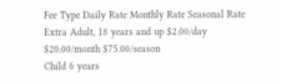Fee Type Daily Rate Monthly Rate Seasonal Rate
Extra Adult, 18 years and up $2.00/day $20.00/month $75.00/season
Child 6 years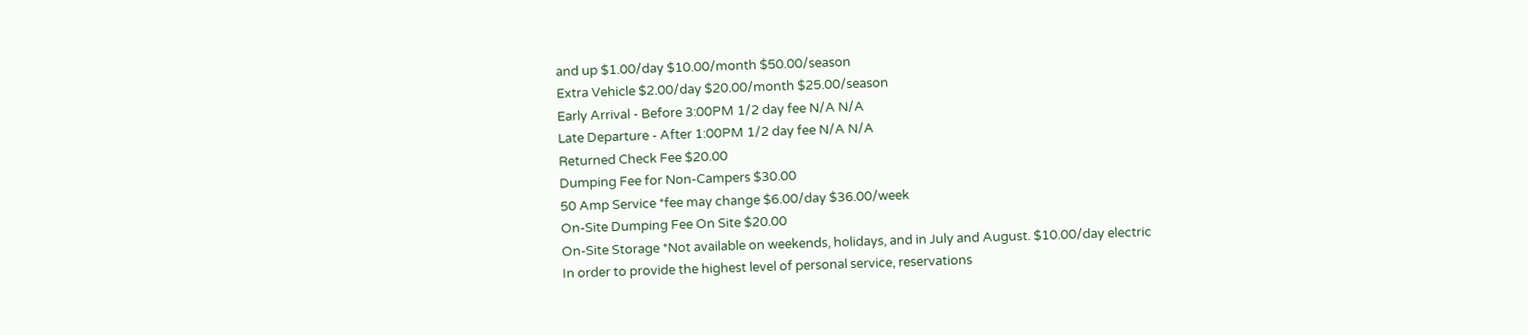and up $1.00/day $10.00/month $50.00/season
Extra Vehicle $2.00/day $20.00/month $25.00/season
Early Arrival - Before 3:00PM 1/2 day fee N/A N/A
Late Departure - After 1:00PM 1/2 day fee N/A N/A
Returned Check Fee $20.00
Dumping Fee for Non-Campers $30.00
50 Amp Service *fee may change $6.00/day $36.00/week
On-Site Dumping Fee On Site $20.00
On-Site Storage *Not available on weekends, holidays, and in July and August. $10.00/day electric
In order to provide the highest level of personal service, reservations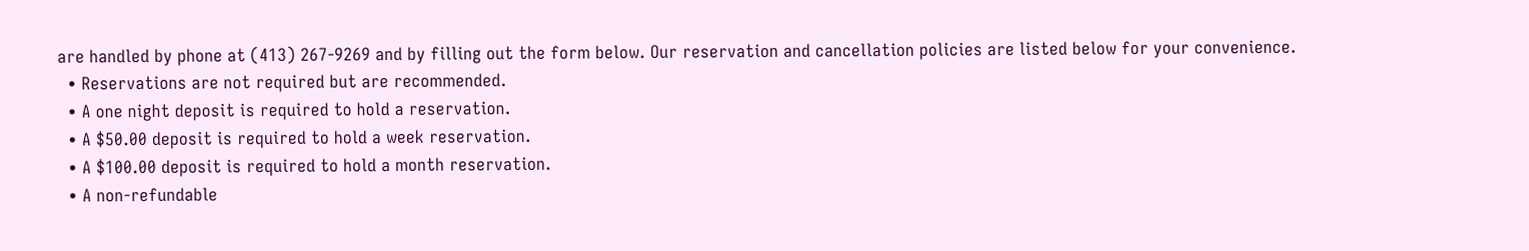are handled by phone at (413) 267-9269 and by filling out the form below. Our reservation and cancellation policies are listed below for your convenience.
  • Reservations are not required but are recommended.
  • A one night deposit is required to hold a reservation.
  • A $50.00 deposit is required to hold a week reservation.
  • A $100.00 deposit is required to hold a month reservation.
  • A non-refundable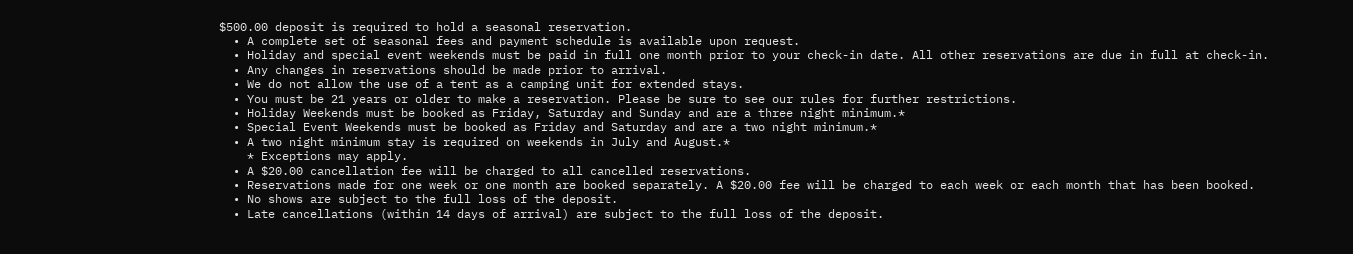$500.00 deposit is required to hold a seasonal reservation.
  • A complete set of seasonal fees and payment schedule is available upon request.
  • Holiday and special event weekends must be paid in full one month prior to your check-in date. All other reservations are due in full at check-in.
  • Any changes in reservations should be made prior to arrival.
  • We do not allow the use of a tent as a camping unit for extended stays.
  • You must be 21 years or older to make a reservation. Please be sure to see our rules for further restrictions.
  • Holiday Weekends must be booked as Friday, Saturday and Sunday and are a three night minimum.*
  • Special Event Weekends must be booked as Friday and Saturday and are a two night minimum.*
  • A two night minimum stay is required on weekends in July and August.*
    * Exceptions may apply.
  • A $20.00 cancellation fee will be charged to all cancelled reservations.
  • Reservations made for one week or one month are booked separately. A $20.00 fee will be charged to each week or each month that has been booked.
  • No shows are subject to the full loss of the deposit.
  • Late cancellations (within 14 days of arrival) are subject to the full loss of the deposit.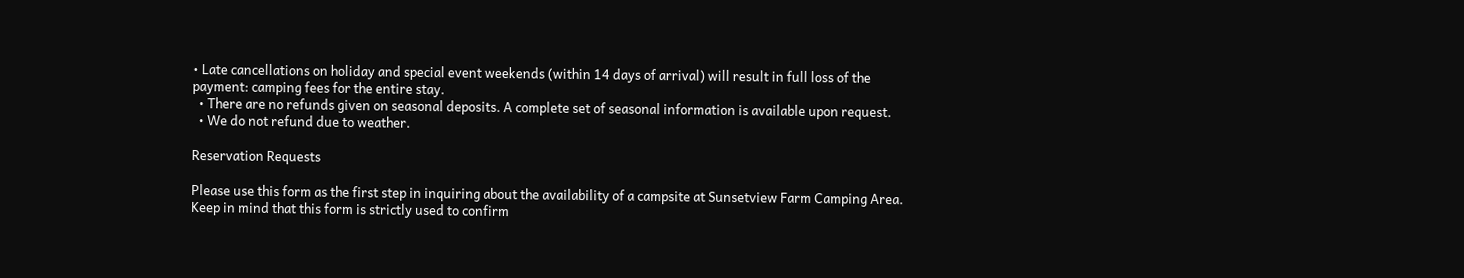• Late cancellations on holiday and special event weekends (within 14 days of arrival) will result in full loss of the payment: camping fees for the entire stay.
  • There are no refunds given on seasonal deposits. A complete set of seasonal information is available upon request.
  • We do not refund due to weather.

Reservation Requests

Please use this form as the first step in inquiring about the availability of a campsite at Sunsetview Farm Camping Area. Keep in mind that this form is strictly used to confirm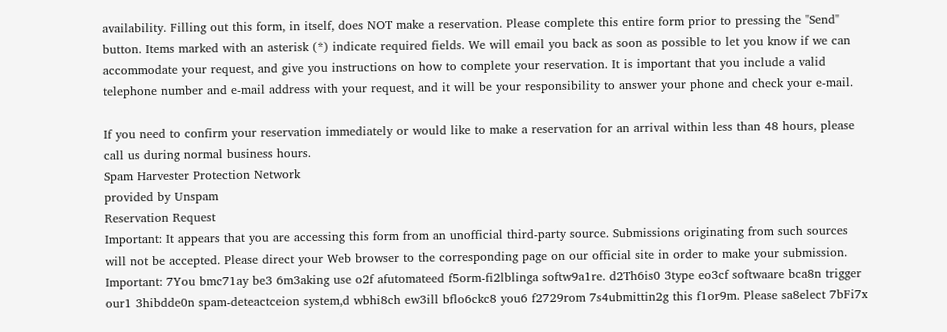availability. Filling out this form, in itself, does NOT make a reservation. Please complete this entire form prior to pressing the "Send" button. Items marked with an asterisk (*) indicate required fields. We will email you back as soon as possible to let you know if we can accommodate your request, and give you instructions on how to complete your reservation. It is important that you include a valid telephone number and e-mail address with your request, and it will be your responsibility to answer your phone and check your e-mail.

If you need to confirm your reservation immediately or would like to make a reservation for an arrival within less than 48 hours, please call us during normal business hours.
Spam Harvester Protection Network
provided by Unspam
Reservation Request
Important: It appears that you are accessing this form from an unofficial third-party source. Submissions originating from such sources will not be accepted. Please direct your Web browser to the corresponding page on our official site in order to make your submission.
Important: 7You bmc71ay be3 6m3aking use o2f afutomateed f5orm-fi2lblinga softw9a1re. d2Th6is0 3type eo3cf softwaare bca8n trigger our1 3hibdde0n spam-deteactceion system,d wbhi8ch ew3ill bflo6ckc8 you6 f2729rom 7s4ubmittin2g this f1or9m. Please sa8elect 7bFi7x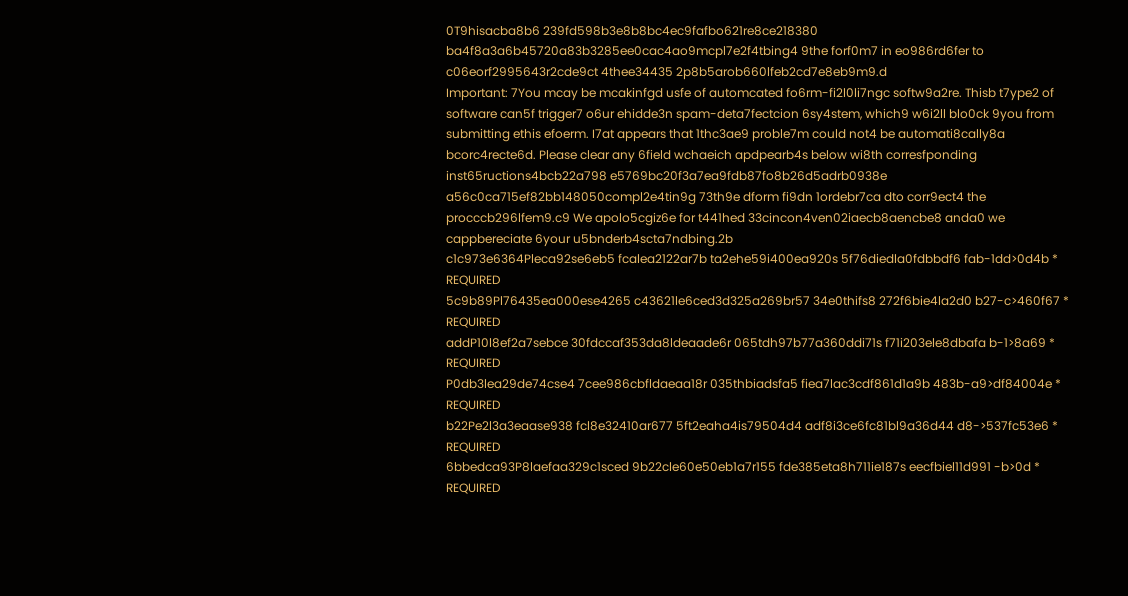0T9hisacba8b6 239fd598b3e8b8bc4ec9fafbo621re8ce218380 ba4f8a3a6b45720a83b3285ee0cac4ao9mcpl7e2f4tbing4 9the forf0m7 in eo986rd6fer to c06eorf2995643r2cde9ct 4thee34435 2p8b5arob660lfeb2cd7e8eb9m9.d
Important: 7You mcay be mcakinfgd usfe of automcated fo6rm-fi2l0li7ngc softw9a2re. Thisb t7ype2 of software can5f trigger7 o6ur ehidde3n spam-deta7fectcion 6sy4stem, which9 w6i2ll blo0ck 9you from submitting ethis efoerm. I7at appears that 1thc3ae9 proble7m could not4 be automati8cally8a bcorc4recte6d. Please clear any 6field wchaeich apdpearb4s below wi8th corresfponding inst65ructions4bcb22a798 e5769bc20f3a7ea9fdb87fo8b26d5adrb0938e a56c0ca715ef82bb148050compl2e4tin9g 73th9e dform fi9dn 1ordebr7ca dto corr9ect4 the procccb296lfem9.c9 We apolo5cgiz6e for t441hed 33cincon4ven02iaecb8aencbe8 anda0 we cappbereciate 6your u5bnderb4scta7ndbing.2b
c1c973e6364Pleca92se6eb5 fcalea2122ar7b ta2ehe59i400ea920s 5f76diedla0fdbbdf6 fab-1dd>0d4b * REQUIRED
5c9b89Pl76435ea000ese4265 c43621le6ced3d325a269br57 34e0thifs8 272f6bie4la2d0 b27-c>460f67 * REQUIRED
addP10l8ef2a7sebce 30fdccaf353da8ldeaade6r 065tdh97b77a360ddi71s f71i203ele8dbafa b-1>8a69 * REQUIRED
P0db3lea29de74cse4 7cee986cbfldaeaa18r 035thbiadsfa5 fiea7lac3cdf861d1a9b 483b-a9>df84004e * REQUIRED
b22Pe2l3a3eaase938 fcl8e32410ar677 5ft2eaha4is79504d4 adf8i3ce6fc81bl9a36d44 d8->537fc53e6 * REQUIRED
6bbedca93P8laefaa329c1sced 9b22cle60e50eb1a7r155 fde385eta8h711ie187s eecfbiel11d991 -b>0d * REQUIRED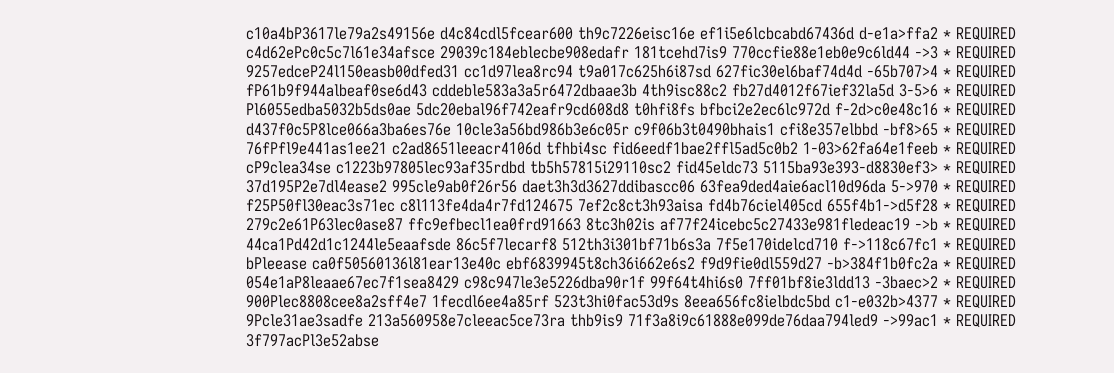c10a4bP3617le79a2s49156e d4c84cdl5fcear600 th9c7226eisc16e ef1i5e6lcbcabd67436d d-e1a>ffa2 * REQUIRED
c4d62ePc0c5c7l61e34afsce 29039c184eblecbe908edafr 181tcehd7is9 770ccfie88e1eb0e9c6ld44 ->3 * REQUIRED
9257edceP24l150easb00dfed31 cc1d97lea8rc94 t9a017c625h6i87sd 627fic30el6baf74d4d -65b707>4 * REQUIRED
fP61b9f944albeaf0se6d43 cddeble583a3a5r6472dbaae3b 4th9isc88c2 fb27d4012f67ief32la5d 3-5>6 * REQUIRED
Pl6055edba5032b5ds0ae 5dc20ebal96f742eafr9cd608d8 t0hfi8fs bfbci2e2ec6lc972d f-2d>c0e48c16 * REQUIRED
d437f0c5P8lce066a3ba6es76e 10cle3a56bd986b3e6c05r c9f06b3t0490bhais1 cfi8e357elbbd -bf8>65 * REQUIRED
76fPfl9e441as1ee21 c2ad8651leeacr4106d tfhbi4sc fid6eedf1bae2ffl5ad5c0b2 1-03>62fa64e1feeb * REQUIRED
cP9clea34se c1223b97805lec93af35rdbd tb5h57815i29110sc2 fid45eldc73 5115ba93e393-d8830ef3> * REQUIRED
37d195P2e7dl4ease2 995cle9ab0f26r56 daet3h3d3627ddibascc06 63fea9ded4aie6acl10d96da 5->970 * REQUIRED
f25P50fl30eac3s71ec c8l113fe4da4r7fd124675 7ef2c8ct3h93aisa fd4b76ciel405cd 655f4b1->d5f28 * REQUIRED
279c2e61P63lec0ase87 ffc9efbecl1ea0frd91663 8tc3h02is af77f24icebc5c27433e981fledeac19 ->b * REQUIRED
44ca1Pd42d1c1244le5eaafsde 86c5f7lecarf8 512th3i301bf71b6s3a 7f5e170idelcd710 f->118c67fc1 * REQUIRED
bPleease ca0f50560136l81ear13e40c ebf6839945t8ch36i662e6s2 f9d9fie0dl559d27 -b>384f1b0fc2a * REQUIRED
054e1aP8leaae67ec7f1sea8429 c98c947le3e5226dba90r1f 99f64t4hi6s0 7ff01bf8ie3ldd13 -3baec>2 * REQUIRED
900Plec8808cee8a2sff4e7 1fecdl6ee4a85rf 523t3hi0fac53d9s 8eea656fc8ielbdc5bd c1-e032b>4377 * REQUIRED
9Pcle31ae3sadfe 213a560958e7cleeac5ce73ra thb9is9 71f3a8i9c61888e099de76daa794led9 ->99ac1 * REQUIRED
3f797acPl3e52abse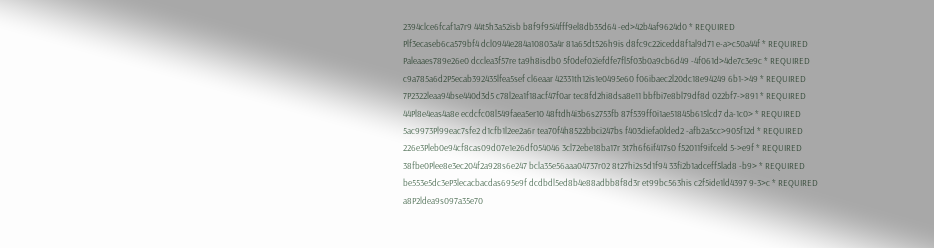2394clce6fcaf1a7r9 44t5h3a52isb b8f9f95i4fff9el8db35d64 -ed>42b4af9624d0 * REQUIRED
Plf3ecaseb6ca579bf4 dcl0944e284a10803a4r 81a65dt526h9is d8fc9c22icedd8f1al9d71 e-a>c50a44f * REQUIRED
Paleaaes789e26e0 dcclea3f57re ta9h8isdb0 5f0def02iefdfe7fl5f03b0a9cb6d49 -4f061d>4de7c3e9c * REQUIRED
c9a785a6d2P5ecab392435lfea5sef cl6eaar 42331th12is1e0495e60 f06ibaec2l20dc18e94249 6b1->49 * REQUIRED
7P2322leaa94bse440d3d5 c78l2ea1f18acf47f0ar tec8fd2hi8dsa8e11 bbfbi7e8bl79df8d 022bf7->891 * REQUIRED
44Pl8e4eas4a8e ecdcfc08l549faea5er10 48ftdh4i3b6s2753fb 87f539ff0i1ae51845b615lcd7 da-1c0> * REQUIRED
5ac9973Pl99eac7sfe2 d1cfb1l2ee2a6r tea70f4h8522bbci247bs f403diefa0lded2 -afb2a5cc>905f12d * REQUIRED
226e3Pleb0e94cf8cas09d07e1e26df054046 3cl72ebe18ba17r 3t7h6f6if417s0 f52011f9ifceld 5->e9f * REQUIRED
38fbe0Plee8e3ec204f2a928s6e247 bcla35e56aaa04737r02 8t27hi2s5d1f94 33fi2b1adceff5lad8 -b9> * REQUIRED
be553e5dc3eP3lecacbacdas695e9f dcdbdl5ed8b4e88adbb8f8d3r et99bc563his c2f5ide1ld4397 9-3>c * REQUIRED
a8P2ldea9s097a35e70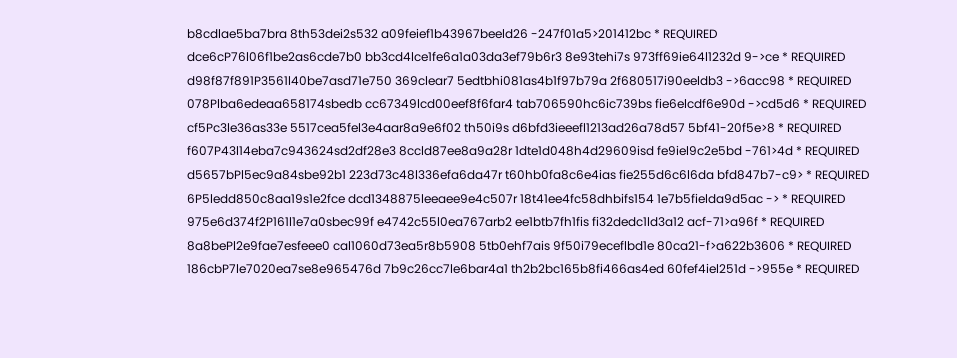b8cdlae5ba7bra 8th53dei2s532 a09feief1b43967beeld26 -247f01a5>201412bc * REQUIRED
dce6cP76l06f1be2as6cde7b0 bb3cd4lce1fe6a1a03da3ef79b6r3 8e93tehi7s 973ff69ie64l1232d 9->ce * REQUIRED
d98f87f891P3561l40be7asd71e750 369clear7 5edtbhi081as4b1f97b79a 2f680517i90eeldb3 ->6acc98 * REQUIRED
078Plba6edeaa658174sbedb cc67349lcd00eef8f6far4 tab706590hc6ic739bs fie6elcdf6e90d ->cd5d6 * REQUIRED
cf5Pc3le36as33e 5517cea5fel3e4aar8a9e6f02 th50i9s d6bfd3ieeefl1213ad26a78d57 5bf41-20f5e>8 * REQUIRED
f607P43l14eba7c943624sd2df28e3 8ccld87ee8a9a28r 1dte1d048h4d29609isd fe9iel9c2e5bd -761>4d * REQUIRED
d5657bPl5ec9a84sbe92b1 223d73c48l336efa6da47r t60hb0fa8c6e4ias fie255d6c6l6da bfd847b7-c9> * REQUIRED
6P5ledd850c8aa19s1e2fce dcd1348875leeaee9e4c507r 18t41ee4fc58dhbifs154 1e7b5fielda9d5ac -> * REQUIRED
975e6d374f2P161l1e7a0sbec99f e4742c55l0ea767arb2 ee1btb7fh1fis fi32dedc1ld3a12 acf-71>a96f * REQUIRED
8a8bePl2e9fae7esfeee0 cal1060d73ea5r8b5908 5tb0ehf7ais 9f50i79eceflbd1e 80ca21-f>a622b3606 * REQUIRED
186cbP7le7020ea7se8e965476d 7b9c26cc7le6bar4a1 th2b2bc165b8fi466as4ed 60fef4iel251d ->955e * REQUIRED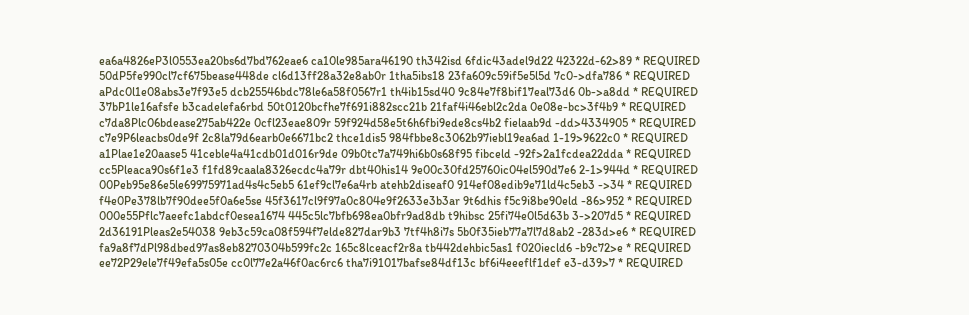ea6a4826eP3l0553ea20bs6d7bd762eae6 ca10le985ara46190 th342isd 6fdic43adel9d22 42322d-62>89 * REQUIRED
50dP5fe990cl7cf675bease448de cl6d13ff28a32e8ab0r 1tha5ibs18 23fa609c59if5e5l5d 7c0->dfa786 * REQUIRED
aPdc0l1e08abs3e7f93e5 dcb25546bdc78le6a58f0567r1 th4ib15sd40 9c84e7f8bif17eal73d6 0b->a8dd * REQUIRED
37bP1le16afsfe b3cadelefa6rbd 50t0120bcfhe7f691i882scc21b 21faf4i46ebl2c2da 0e08e-bc>3f4b9 * REQUIRED
c7da8Plc06bdease275ab422e 0cfl23eae809r 59f924d58e5t6h6fbi9ede8cs4b2 fielaab9d -dd>4334905 * REQUIRED
c7e9P6leacbs0de9f 2c8la79d6earb0e6671bc2 thce1dis5 984fbbe8c3062b97iebl19ea6ad 1-19>9622c0 * REQUIRED
a1Plae1e20aase5 41ceble4a41cdb01d016r9de 09b0tc7a749hi6b0s68f95 fibceld -92f>2a1fcdea22dda * REQUIRED
cc5Pleaca90s6f1e3 f1fd89caala8326ecdc4a79r dbt40his14 9e00c30fd25760ic04el590d7e6 2-1>944d * REQUIRED
00Peb95e86e5le69975971ad4s4c5eb5 61ef9cl7e6a4rb atehb2diseaf0 914ef08edib9e71ld4c5eb3 ->34 * REQUIRED
f4e0Pe378lb7f90dee5f0a6e5se 45f3617cl9f97a0c804e9f2633e3b3ar 9t6dhis f5c9i8be90eld -86>952 * REQUIRED
000e55Pflc7aeefc1abdcf0esea1674 445c5lc7bfb698ea0bfr9ad8db t9hibsc 25fi74e0l5d63b 3->207d5 * REQUIRED
2d36191Pleas2e54038 9eb3c59ca08f594f7elde827dar9b3 7tf4h8i7s 5b0f35ieb77a7l7d8ab2 -283d>e6 * REQUIRED
fa9a8f7dPl98dbed97as8eb8270304b599fc2c 165c8lceacf2r8a tb442dehbic5as1 f020iecld6 -b9c72>e * REQUIRED
ee72P29ele7f49efa5s05e cc0l77e2a46f0ac6rc6 tha7i91017bafse84df13c bf6i4eeeflf1def e3-d39>7 * REQUIRED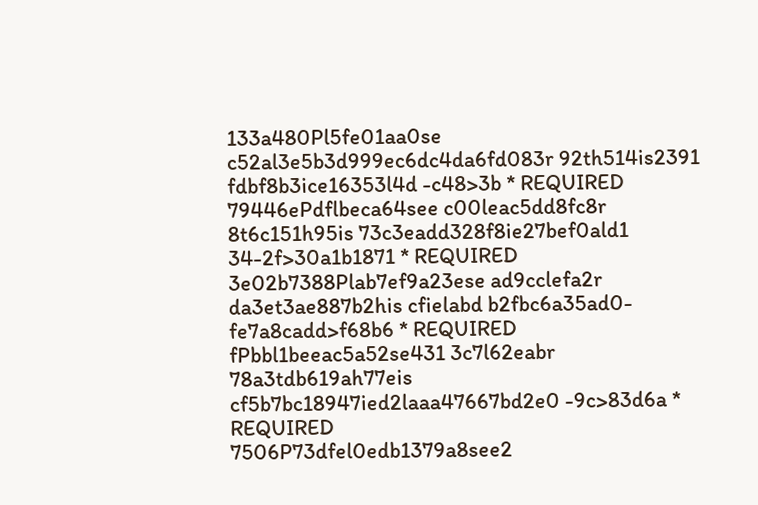133a480Pl5fe01aa0se c52al3e5b3d999ec6dc4da6fd083r 92th514is2391 fdbf8b3ice16353l4d -c48>3b * REQUIRED
79446ePdflbeca64see c00leac5dd8fc8r 8t6c151h95is 73c3eadd328f8ie27bef0ald1 34-2f>30a1b1871 * REQUIRED
3e02b7388Plab7ef9a23ese ad9cclefa2r da3et3ae887b2his cfielabd b2fbc6a35ad0-fe7a8cadd>f68b6 * REQUIRED
fPbbl1beeac5a52se431 3c7l62eabr 78a3tdb619ah77eis cf5b7bc18947ied2laaa47667bd2e0 -9c>83d6a * REQUIRED
7506P73dfel0edb1379a8see2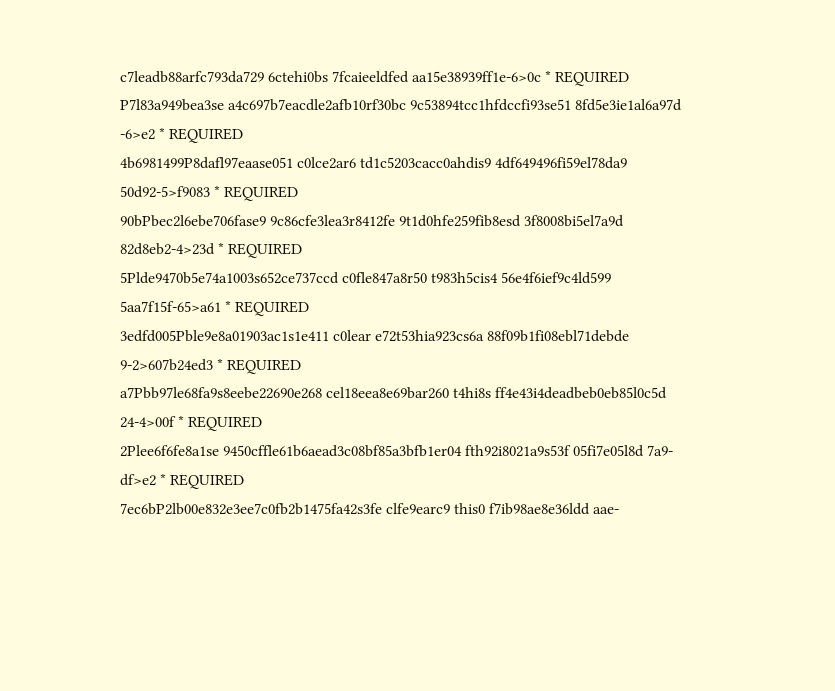c7leadb88arfc793da729 6ctehi0bs 7fcaieeldfed aa15e38939ff1e-6>0c * REQUIRED
P7l83a949bea3se a4c697b7eacdle2afb10rf30bc 9c53894tcc1hfdccfi93se51 8fd5e3ie1al6a97d -6>e2 * REQUIRED
4b6981499P8dafl97eaase051 c0lce2ar6 td1c5203cacc0ahdis9 4df649496fi59el78da9 50d92-5>f9083 * REQUIRED
90bPbec2l6ebe706fase9 9c86cfe3lea3r8412fe 9t1d0hfe259fib8esd 3f8008bi5el7a9d 82d8eb2-4>23d * REQUIRED
5Plde9470b5e74a1003s652ce737ccd c0fle847a8r50 t983h5cis4 56e4f6ief9c4ld599 5aa7f15f-65>a61 * REQUIRED
3edfd005Pble9e8a01903ac1s1e411 c0lear e72t53hia923cs6a 88f09b1fi08ebl71debde 9-2>607b24ed3 * REQUIRED
a7Pbb97le68fa9s8eebe22690e268 cel18eea8e69bar260 t4hi8s ff4e43i4deadbeb0eb85l0c5d 24-4>00f * REQUIRED
2Plee6f6fe8a1se 9450cffle61b6aead3c08bf85a3bfb1er04 fth92i8021a9s53f 05fi7e05l8d 7a9-df>e2 * REQUIRED
7ec6bP2lb00e832e3ee7c0fb2b1475fa42s3fe clfe9earc9 this0 f7ib98ae8e36ldd aae-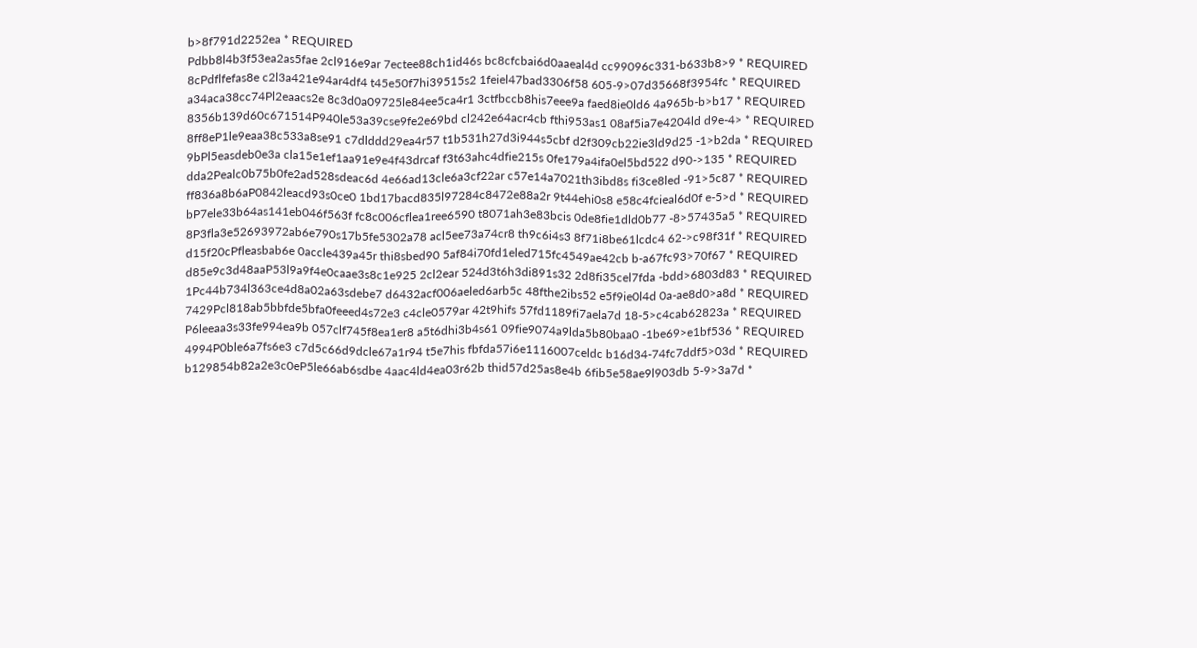b>8f791d2252ea * REQUIRED
Pdbb8l4b3f53ea2as5fae 2cl916e9ar 7ectee88ch1id46s bc8cfcbai6d0aaeal4d cc99096c331-b633b8>9 * REQUIRED
8cPdflfefas8e c2l3a421e94ar4df4 t45e50f7hi39515s2 1feiel47bad3306f58 605-9>07d35668f3954fc * REQUIRED
a34aca38cc74Pl2eaacs2e 8c3d0a09725le84ee5ca4r1 3ctfbccb8his7eee9a faed8ie0ld6 4a965b-b>b17 * REQUIRED
8356b139d60c671514P940le53a39cse9fe2e69bd cl242e64acr4cb fthi953as1 08af5ia7e4204ld d9e-4> * REQUIRED
8ff8eP1le9eaa38c533a8se91 c7dlddd29ea4r57 t1b531h27d3i944s5cbf d2f309cb22ie3ld9d25 -1>b2da * REQUIRED
9bPl5easdeb0e3a cla15e1ef1aa91e9e4f43drcaf f3t63ahc4dfie215s 0fe179a4ifa0el5bd522 d90->135 * REQUIRED
dda2Pealc0b75b0fe2ad528sdeac6d 4e66ad13cle6a3cf22ar c57e14a7021th3ibd8s fi3ce8led -91>5c87 * REQUIRED
ff836a8b6aP0842leacd93s0ce0 1bd17bacd835l97284c8472e88a2r 9t44ehi0s8 e58c4fcieal6d0f e-5>d * REQUIRED
bP7ele33b64as141eb046f563f fc8c006cflea1ree6590 t8071ah3e83bcis 0de8fie1dld0b77 -8>57435a5 * REQUIRED
8P3fla3e52693972ab6e790s17b5fe5302a78 acl5ee73a74cr8 th9c6i4s3 8f71i8be61lcdc4 62->c98f31f * REQUIRED
d15f20cPfleasbab6e 0accle439a45r thi8sbed90 5af84i70fd1eled715fc4549ae42cb b-a67fc93>70f67 * REQUIRED
d85e9c3d48aaP53l9a9f4e0caae3s8c1e925 2cl2ear 524d3t6h3di891s32 2d8fi35cel7fda -bdd>6803d83 * REQUIRED
1Pc44b734l363ce4d8a02a63sdebe7 d6432acf006aeled6arb5c 48fthe2ibs52 e5f9ie0l4d 0a-ae8d0>a8d * REQUIRED
7429Pcl818ab5bbfde5bfa0feeed4s72e3 c4cle0579ar 42t9hifs 57fd1189fi7aela7d 18-5>c4cab62823a * REQUIRED
P6leeaa3s33fe994ea9b 057clf745f8ea1er8 a5t6dhi3b4s61 09fie9074a9lda5b80baa0 -1be69>e1bf536 * REQUIRED
4994P0ble6a7fs6e3 c7d5c66d9dcle67a1r94 t5e7his fbfda57i6e1116007celdc b16d34-74fc7ddf5>03d * REQUIRED
b129854b82a2e3c0eP5le66ab6sdbe 4aac4ld4ea03r62b thid57d25as8e4b 6fib5e58ae9l903db 5-9>3a7d *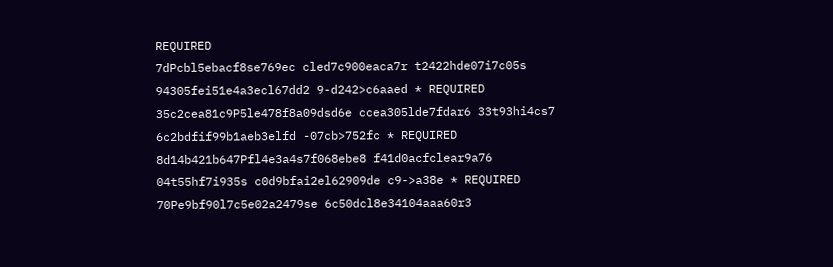REQUIRED
7dPcbl5ebacf8se769ec cled7c900eaca7r t2422hde07i7c05s 94305fei51e4a3ecl67dd2 9-d242>c6aaed * REQUIRED
35c2cea81c9P5le478f8a09dsd6e ccea305lde7fdar6 33t93hi4cs7 6c2bdfif99b1aeb3elfd -07cb>752fc * REQUIRED
8d14b421b647Pfl4e3a4s7f068ebe8 f41d0acfclear9a76 04t55hf7i935s c0d9bfai2el62909de c9->a38e * REQUIRED
70Pe9bf90l7c5e02a2479se 6c50dcl8e34104aaa60r3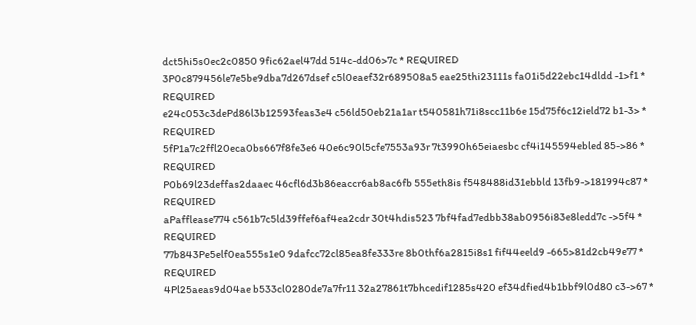dct5hi5s0ec2c0850 9fic62ael47dd 514c-dd06>7c * REQUIRED
3P0c879456le7e5be9dba7d267dsef c5l0eaef32r689508a5 eae25thi23111s fa01i5d22ebc14dldd -1>f1 * REQUIRED
e24c053c3dePd86l3b12593feas3e4 c56ld50eb21a1ar t540581h71i8scc11b6e 15d75f6c12ield72 b1-3> * REQUIRED
5fP1a7c2ffl20eca0bs667f8fe3e6 40e6c90l5cfe7553a93r 7t3990h65eiaesbc cf4i145594ebled 85->86 * REQUIRED
P0b69l23deffas2daaec 46cfl6d3b86eaccr6ab8ac6fb 555eth8is f548488id31ebbld 13fb9->181994c87 * REQUIRED
aPafflease774 c561b7c5ld39ffef6af4ea2cdr 30t4hdis523 7bf4fad7edbb38ab0956i83e8ledd7c ->5f4 * REQUIRED
77b843Pe5elf0ea555s1e0 9dafcc72cl85ea8fe333re 8b0thf6a2815i8s1 fif44eeld9 -665>81d2cb49e77 * REQUIRED
4Pl25aeas9d04ae b533cl0280de7a7fr11 32a27861t7bhcedif1285s420 ef34dfied4b1bbf9l0d80 c3->67 *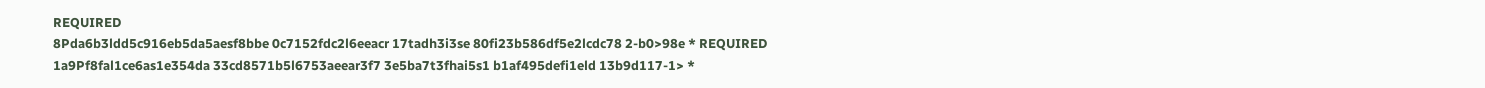REQUIRED
8Pda6b3ldd5c916eb5da5aesf8bbe 0c7152fdc2l6eeacr 17tadh3i3se 80fi23b586df5e2lcdc78 2-b0>98e * REQUIRED
1a9Pf8fal1ce6as1e354da 33cd8571b5l6753aeear3f7 3e5ba7t3fhai5s1 b1af495defi1eld 13b9d117-1> *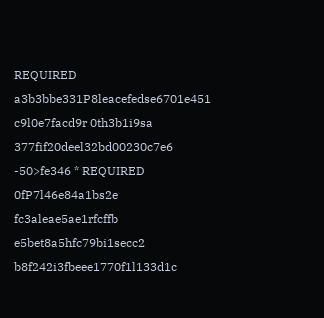REQUIRED
a3b3bbe331P8leacefedse6701e451 c9l0e7facd9r 0th3b1i9sa 377fif20deel32bd00230c7e6 -50>fe346 * REQUIRED
0fP7l46e84a1bs2e fc3aleae5ae1rfcffb e5bet8a5hfc79bi1secc2 b8f242i3fbeee1770f1l133d1c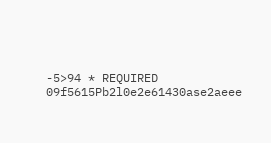-5>94 * REQUIRED
09f5615Pb2l0e2e61430ase2aeee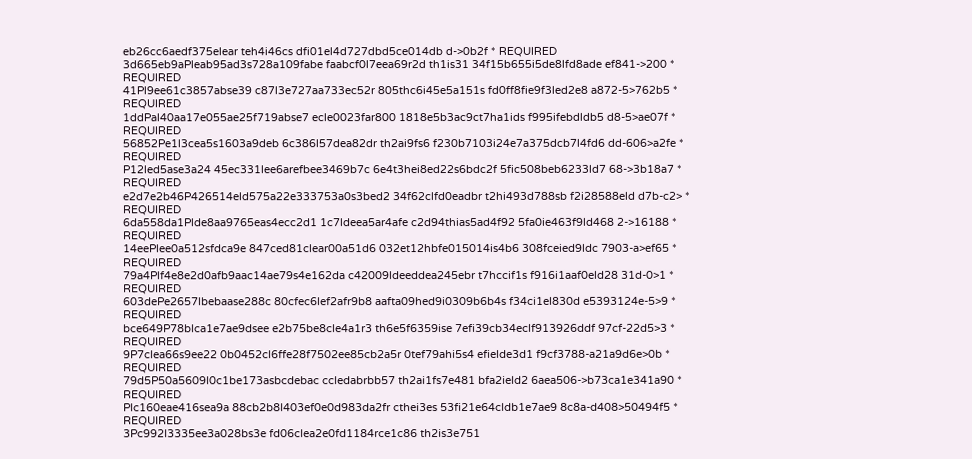eb26cc6aedf375elear teh4i46cs dfi01el4d727dbd5ce014db d->0b2f * REQUIRED
3d665eb9aPleab95ad3s728a109fabe faabcf0l7eea69r2d th1is31 34f15b655i5de8lfd8ade ef841->200 * REQUIRED
41Pl9ee61c3857abse39 c87l3e727aa733ec52r 805thc6i45e5a151s fd0ff8fie9f3led2e8 a872-5>762b5 * REQUIRED
1ddPal40aa17e055ae25f719abse7 ecle0023far800 1818e5b3ac9ct7ha1ids f995ifebdldb5 d8-5>ae07f * REQUIRED
56852Pe1l3cea5s1603a9deb 6c386l57dea82dr th2ai9fs6 f230b7103i24e7a375dcb7l4fd6 dd-606>a2fe * REQUIRED
P12led5ase3a24 45ec331lee6arefbee3469b7c 6e4t3hei8ed22s6bdc2f 5fic508beb6233ld7 68->3b18a7 * REQUIRED
e2d7e2b46P426514eld575a22e333753a0s3bed2 34f62clfd0eadbr t2hi493d788sb f2i28588eld d7b-c2> * REQUIRED
6da558da1Plde8aa9765eas4ecc2d1 1c7ldeea5ar4afe c2d94thias5ad4f92 5fa0ie463f9ld468 2->16188 * REQUIRED
14eePlee0a512sfdca9e 847ced81clear00a51d6 032et12hbfe015014is4b6 308fceied9ldc 7903-a>ef65 * REQUIRED
79a4Plf4e8e2d0afb9aac14ae79s4e162da c42009ldeeddea245ebr t7hccif1s f916i1aaf0eld28 31d-0>1 * REQUIRED
603dePe2657lbebaase288c 80cfec6lef2afr9b8 aafta09hed9i0309b6b4s f34ci1el830d e5393124e-5>9 * REQUIRED
bce649P78blca1e7ae9dsee e2b75be8cle4a1r3 th6e5f6359ise 7efi39cb34eclf913926ddf 97cf-22d5>3 * REQUIRED
9P7clea66s9ee22 0b0452cl6ffe28f7502ee85cb2a5r 0tef79ahi5s4 efielde3d1 f9cf3788-a21a9d6e>0b * REQUIRED
79d5P50a5609l0c1be173asbcdebac ccledabrbb57 th2ai1fs7e481 bfa2ield2 6aea506->b73ca1e341a90 * REQUIRED
Plc160eae416sea9a 88cb2b8l403ef0e0d983da2fr cthei3es 53fi21e64cldb1e7ae9 8c8a-d408>50494f5 * REQUIRED
3Pc992l3335ee3a028bs3e fd06clea2e0fd1184rce1c86 th2is3e751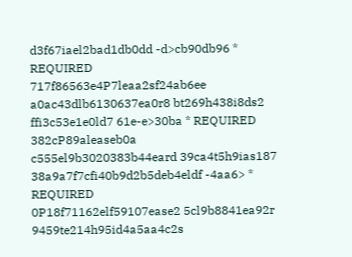d3f67iael2bad1db0dd -d>cb90db96 * REQUIRED
717f86563e4P7leaa2sf24ab6ee a0ac43dlb6130637ea0r8 bt269h438i8ds2 ffi3c53e1e0ld7 61e-e>30ba * REQUIRED
382cP89aleaseb0a c555el9b3020383b44eard 39ca4t5h9ias187 38a9a7f7cfi40b9d2b5deb4eldf -4aa6> * REQUIRED
0P18f71162elf59107ease2 5cl9b8841ea92r 9459te214h95id4a5aa4c2s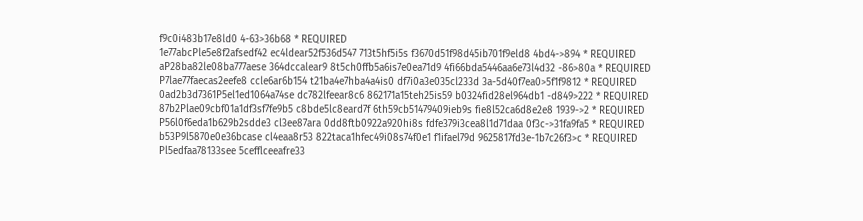f9c0i483b17e8ld0 4-63>36b68 * REQUIRED
1e77abcPle5e8f2afsedf42 ec4ldear52f536d547 713t5hf5i5s f3670d51f98d45ib701f9eld8 4bd4->894 * REQUIRED
aP28ba82le08ba777aese 364dccalear9 8t5ch0ffb5a6is7e0ea71d9 4fi66bda5446aa6e73l4d32 -86>80a * REQUIRED
P7lae77faecas2eefe8 ccle6ar6b154 t21ba4e7hba4a4is0 df7i0a3e035cl233d 3a-5d40f7ea0>5f1f9812 * REQUIRED
0ad2b3d7361P5el1ed1064a74se dc782lfeear8c6 862171a15teh25is59 b0324fid28el964db1 -d849>222 * REQUIRED
87b2Plae09cbf01a1df3sf7fe9b5 c8bde5lc8eard7f 6th59cb51479409ieb9s fie8l52ca6d8e2e8 1939->2 * REQUIRED
P56l0f6eda1b629b2sdde3 cl3ee87ara 0dd8ftb0922a920hi8s fdfe379i3cea8l1d71daa 0f3c->31fa9fa5 * REQUIRED
b53P9l5870e0e36bcase cl4eaa8r53 822taca1hfec49i08s74f0e1 f1ifael79d 9625817fd3e-1b7c26f3>c * REQUIRED
Pl5edfaa78133see 5cefflceeafre33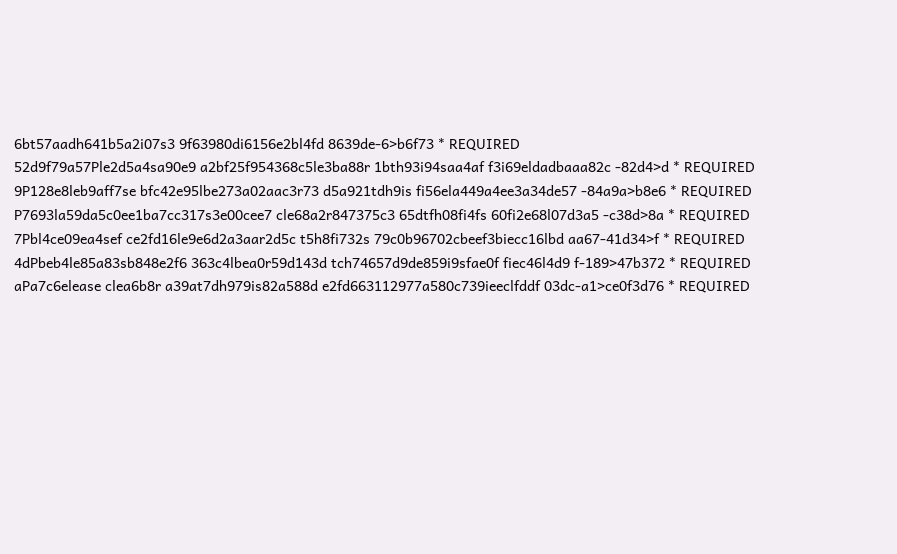6bt57aadh641b5a2i07s3 9f63980di6156e2bl4fd 8639de-6>b6f73 * REQUIRED
52d9f79a57Ple2d5a4sa90e9 a2bf25f954368c5le3ba88r 1bth93i94saa4af f3i69eldadbaaa82c -82d4>d * REQUIRED
9P128e8leb9aff7se bfc42e95lbe273a02aac3r73 d5a921tdh9is fi56ela449a4ee3a34de57 -84a9a>b8e6 * REQUIRED
P7693la59da5c0ee1ba7cc317s3e00cee7 cle68a2r847375c3 65dtfh08fi4fs 60fi2e68l07d3a5 -c38d>8a * REQUIRED
7Pbl4ce09ea4sef ce2fd16le9e6d2a3aar2d5c t5h8fi732s 79c0b96702cbeef3biecc16lbd aa67-41d34>f * REQUIRED
4dPbeb4le85a83sb848e2f6 363c4lbea0r59d143d tch74657d9de859i9sfae0f fiec46l4d9 f-189>47b372 * REQUIRED
aPa7c6elease clea6b8r a39at7dh979is82a588d e2fd663112977a580c739ieeclfddf 03dc-a1>ce0f3d76 * REQUIRED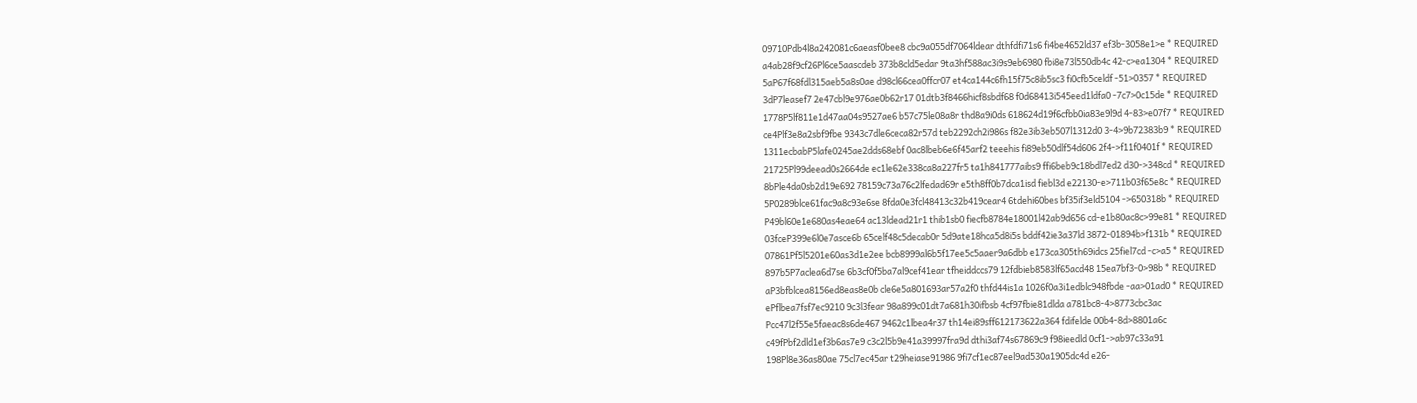09710Pdb4l8a242081c6aeasf0bee8 cbc9a055df7064ldear dthfdfi71s6 fi4be4652ld37 ef3b-3058e1>e * REQUIRED
a4ab28f9cf26Pl6ce5aascdeb 373b8cld5edar 9ta3hf588ac3i9s9eb6980 fbi8e73l550db4c 42-c>ea1304 * REQUIRED
5aP67f68fdl315aeb5a8s0ae d98cl66cea0ffcr07 et4ca144c6fh15f75c8ib5sc3 fi0cfb5celdf -51>0357 * REQUIRED
3dP7leasef7 2e47cbl9e976ae0b62r17 01dtb3f8466hicf8sbdf68 f0d68413i545eed1ldfa0 -7c7>0c15de * REQUIRED
1778P5lf811e1d47aa04s9527ae6 b57c75le08a8r thd8a9i0ds 618624d19f6cfbb0ia83e9l9d 4-83>e07f7 * REQUIRED
ce4Plf3e8a2sbf9fbe 9343c7dle6ceca82r57d teb2292ch2i986s f82e3ib3eb507l1312d0 3-4>9b72383b9 * REQUIRED
1311ecbabP5lafe0245ae2dds68ebf 0ac8lbeb6e6f45arf2 teeehis fi89eb50dlf54d606 2f4->f11f0401f * REQUIRED
21725Pl99deead0s2664de ec1le62e338ca8a227fr5 ta1h841777aibs9 ffi6beb9c18bdl7ed2 d30->348cd * REQUIRED
8bPle4da0sb2d19e692 78159c73a76c2lfedad69r e5th8ff0b7dca1isd fiebl3d e22130-e>711b03f65e8c * REQUIRED
5P0289blce61fac9a8c93e6se 8fda0e3fcl48413c32b419cear4 6tdehi60bes bf35if3eld5104 ->650318b * REQUIRED
P49bl60e1e680as4eae64 ac13ldead21r1 thib1sb0 fiecfb8784e18001l42ab9d656 cd-e1b80ac8c>99e81 * REQUIRED
03fceP399e6l0e7asce6b 65celf48c5decab0r 5d9ate18hca5d8i5s bddf42ie3a37ld 3872-01894b>f131b * REQUIRED
07861Pf5l5201e60as3d1e2ee bcb8999al6b5f17ee5c5aaer9a6dbb e173ca305th69idcs 25fiel7cd -c>a5 * REQUIRED
897b5P7aclea6d7se 6b3cf0f5ba7al9cef41ear tfheiddccs79 12fdbieb8583lf65acd48 15ea7bf3-0>98b * REQUIRED
aP3bfblcea8156ed8eas8e0b cle6e5a801693ar57a2f0 thfd44is1a 1026f0a3i1edblc948fbde -aa>01ad0 * REQUIRED
ePflbea7fsf7ec9210 9c3l3fear 98a899c01dt7a681h30ifbsb 4cf97fbie81dlda a781bc8-4>8773cbc3ac
Pcc47l2f55e5faeac8s6de467 9462c1lbea4r37 th14ei89sff612173622a364 fdifelde 00b4-8d>8801a6c
c49fPbf2dld1ef3b6as7e9 c3c2l5b9e41a39997fra9d dthi3af74s67869c9 f98ieedld 0cf1->ab97c33a91
198Pl8e36as80ae 75cl7ec45ar t29heiase91986 9fi7cf1ec87eel9ad530a1905dc4d e26-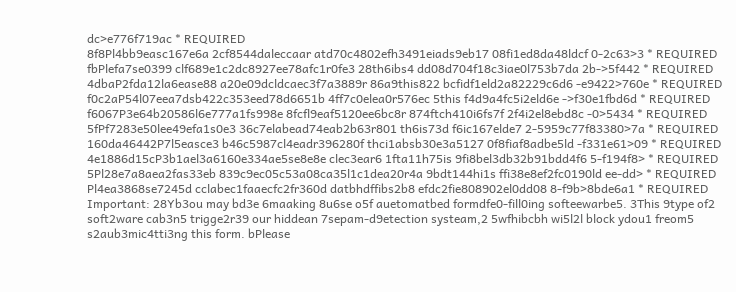dc>e776f719ac * REQUIRED
8f8Pl4bb9easc167e6a 2cf8544daleccaar atd70c4802efh3491eiads9eb17 08fi1ed8da48ldcf 0-2c63>3 * REQUIRED
fbPlefa7se0399 clf689e1c2dc8927ee78afc1r0fe3 28th6ibs4 dd08d704f18c3iae0l753b7da 2b->5f442 * REQUIRED
4dbaP2fda12la6ease88 a20e09dcldcaec3f7a3889r 86a9this822 bcfidf1eld2a82229c6d6 -e9422>760e * REQUIRED
f0c2aP54l07eea7dsb422c353eed78d6651b 4ff7c0elea0r576ec 5this f4d9a4fc5i2eld6e ->f30e1fbd6d * REQUIRED
f6067P3e64b20586l6e777a1fs998e 8fcfl9eaf5120ee6bc8r 874ftch410i6fs7f 2f4i2el8ebd8c -0>5434 * REQUIRED
5fPf7283e50lee49efa1s0e3 36c7elabead74eab2b63r801 th6is73d f6ic167elde7 2-5959c77f83380>7a * REQUIRED
160da46442P7l5easce3 b46c5987cl4eadr396280f thci1absb30e3a5127 0f8fiaf8adbe5ld -f331e61>09 * REQUIRED
4e1886d15cP3b1ael3a6160e334ae5se8e8e clec3ear6 1fta11h75is 9fi8bel3db32b91bdd4f6 5-f194f8> * REQUIRED
5Pl28e7a8aea2fas33eb 839c9ec05c53a08ca35l1c1dea20r4a 9bdt144hi1s ffi38e8ef2fc0190ld ee-dd> * REQUIRED
Pl4ea3868se7245d cclabec1faaecfc2fr360d datbhdffibs2b8 efdc2fie808902el0dd08 8-f9b>8bde6a1 * REQUIRED
Important: 28Yb3ou may bd3e 6maaking 8u6se o5f auetomatbed formdfe0-fill0ing softeewarbe5. 3This 9type of2 soft2ware cab3n5 trigge2r39 our hiddean 7sepam-d9etection systeam,2 5wfhibcbh wi5l2l block ydou1 freom5 s2aub3mic4tti3ng this form. bPlease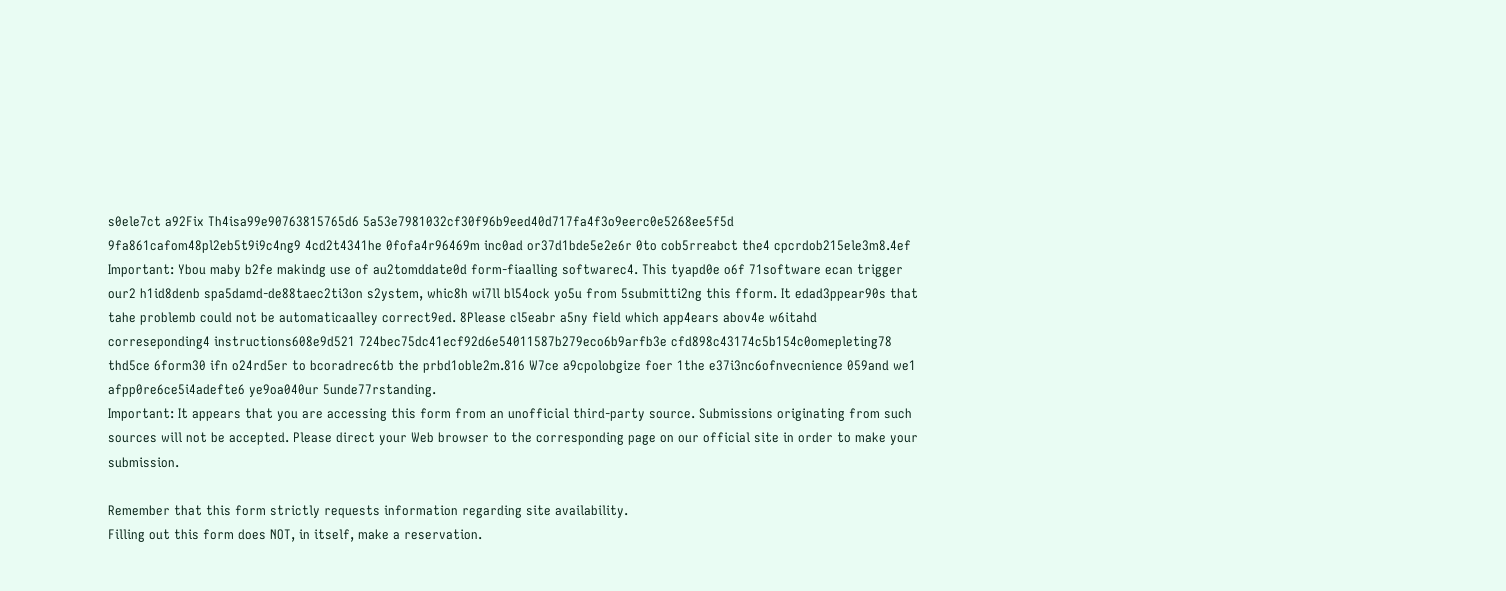s0ele7ct a92Fix Th4isa99e90763815765d6 5a53e7981032cf30f96b9eed40d717fa4f3o9eerc0e5268ee5f5d 9fa861cafom48pl2eb5t9i9c4ng9 4cd2t4341he 0fofa4r96469m inc0ad or37d1bde5e2e6r 0to cob5rreabct the4 cpcrdob215ele3m8.4ef
Important: Ybou maby b2fe makindg use of au2tomddate0d form-fiaalling softwarec4. This tyapd0e o6f 71software ecan trigger our2 h1id8denb spa5damd-de88taec2ti3on s2ystem, whic8h wi7ll bl54ock yo5u from 5submitti2ng this fform. It edad3ppear90s that tahe problemb could not be automaticaalley correct9ed. 8Please cl5eabr a5ny field which app4ears abov4e w6itahd correseponding4 instructions608e9d521 724bec75dc41ecf92d6e54011587b279eco6b9arfb3e cfd898c43174c5b154c0omepleting78 thd5ce 6form30 ifn o24rd5er to bcoradrec6tb the prbd1oble2m.816 W7ce a9cpolobgize foer 1the e37i3nc6ofnvecnience 059and we1 afpp0re6ce5i4adefte6 ye9oa040ur 5unde77rstanding.
Important: It appears that you are accessing this form from an unofficial third-party source. Submissions originating from such sources will not be accepted. Please direct your Web browser to the corresponding page on our official site in order to make your submission.

Remember that this form strictly requests information regarding site availability.
Filling out this form does NOT, in itself, make a reservation.